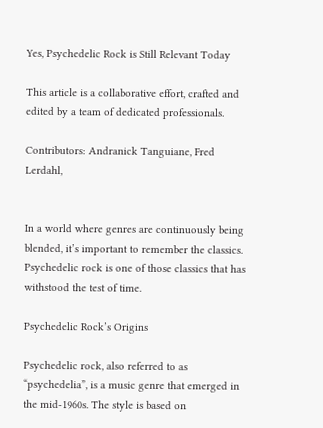Yes, Psychedelic Rock is Still Relevant Today

This article is a collaborative effort, crafted and edited by a team of dedicated professionals.

Contributors: Andranick Tanguiane, Fred Lerdahl,


In a world where genres are continuously being blended, it’s important to remember the classics. Psychedelic rock is one of those classics that has withstood the test of time.

Psychedelic Rock’s Origins

Psychedelic rock, also referred to as “psychedelia”, is a music genre that emerged in the mid-1960s. The style is based on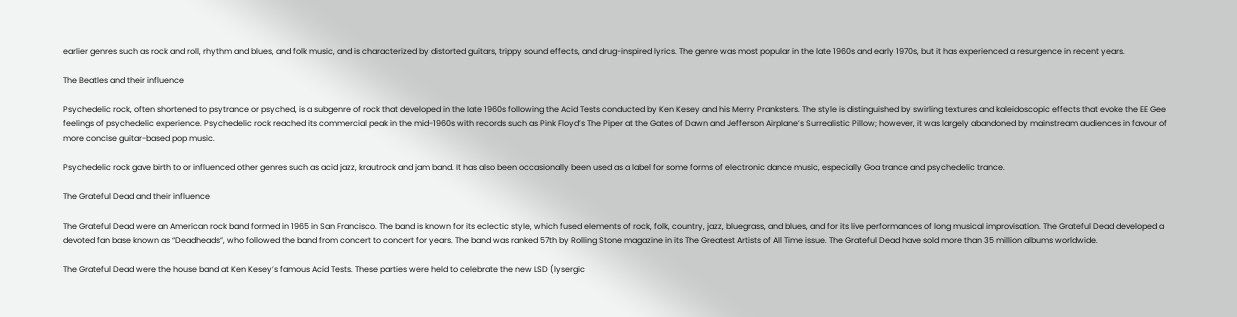earlier genres such as rock and roll, rhythm and blues, and folk music, and is characterized by distorted guitars, trippy sound effects, and drug-inspired lyrics. The genre was most popular in the late 1960s and early 1970s, but it has experienced a resurgence in recent years.

The Beatles and their influence

Psychedelic rock, often shortened to psytrance or psyched, is a subgenre of rock that developed in the late 1960s following the Acid Tests conducted by Ken Kesey and his Merry Pranksters. The style is distinguished by swirling textures and kaleidoscopic effects that evoke the EE Gee feelings of psychedelic experience. Psychedelic rock reached its commercial peak in the mid-1960s with records such as Pink Floyd’s The Piper at the Gates of Dawn and Jefferson Airplane’s Surrealistic Pillow; however, it was largely abandoned by mainstream audiences in favour of more concise guitar-based pop music.

Psychedelic rock gave birth to or influenced other genres such as acid jazz, krautrock and jam band. It has also been occasionally been used as a label for some forms of electronic dance music, especially Goa trance and psychedelic trance.

The Grateful Dead and their influence

The Grateful Dead were an American rock band formed in 1965 in San Francisco. The band is known for its eclectic style, which fused elements of rock, folk, country, jazz, bluegrass, and blues, and for its live performances of long musical improvisation. The Grateful Dead developed a devoted fan base known as “Deadheads”, who followed the band from concert to concert for years. The band was ranked 57th by Rolling Stone magazine in its The Greatest Artists of All Time issue. The Grateful Dead have sold more than 35 million albums worldwide.

The Grateful Dead were the house band at Ken Kesey’s famous Acid Tests. These parties were held to celebrate the new LSD (lysergic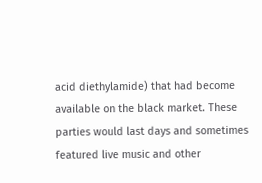acid diethylamide) that had become available on the black market. These parties would last days and sometimes featured live music and other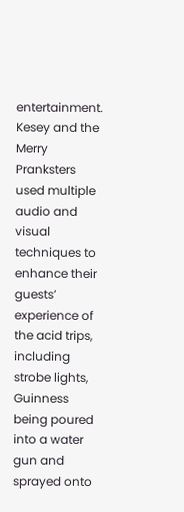entertainment. Kesey and the Merry Pranksters used multiple audio and visual techniques to enhance their guests’ experience of the acid trips, including strobe lights, Guinness being poured into a water gun and sprayed onto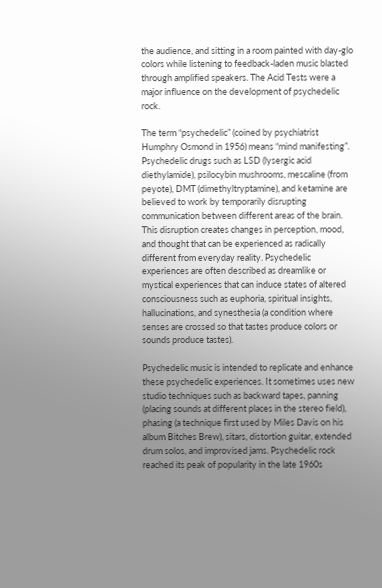the audience, and sitting in a room painted with day-glo colors while listening to feedback-laden music blasted through amplified speakers. The Acid Tests were a major influence on the development of psychedelic rock.

The term “psychedelic” (coined by psychiatrist Humphry Osmond in 1956) means “mind manifesting”. Psychedelic drugs such as LSD (lysergic acid diethylamide), psilocybin mushrooms, mescaline (from peyote), DMT (dimethyltryptamine), and ketamine are believed to work by temporarily disrupting communication between different areas of the brain. This disruption creates changes in perception, mood, and thought that can be experienced as radically different from everyday reality. Psychedelic experiences are often described as dreamlike or mystical experiences that can induce states of altered consciousness such as euphoria, spiritual insights, hallucinations, and synesthesia (a condition where senses are crossed so that tastes produce colors or sounds produce tastes).

Psychedelic music is intended to replicate and enhance these psychedelic experiences. It sometimes uses new studio techniques such as backward tapes, panning (placing sounds at different places in the stereo field), phasing (a technique first used by Miles Davis on his album Bitches Brew), sitars, distortion guitar, extended drum solos, and improvised jams. Psychedelic rock reached its peak of popularity in the late 1960s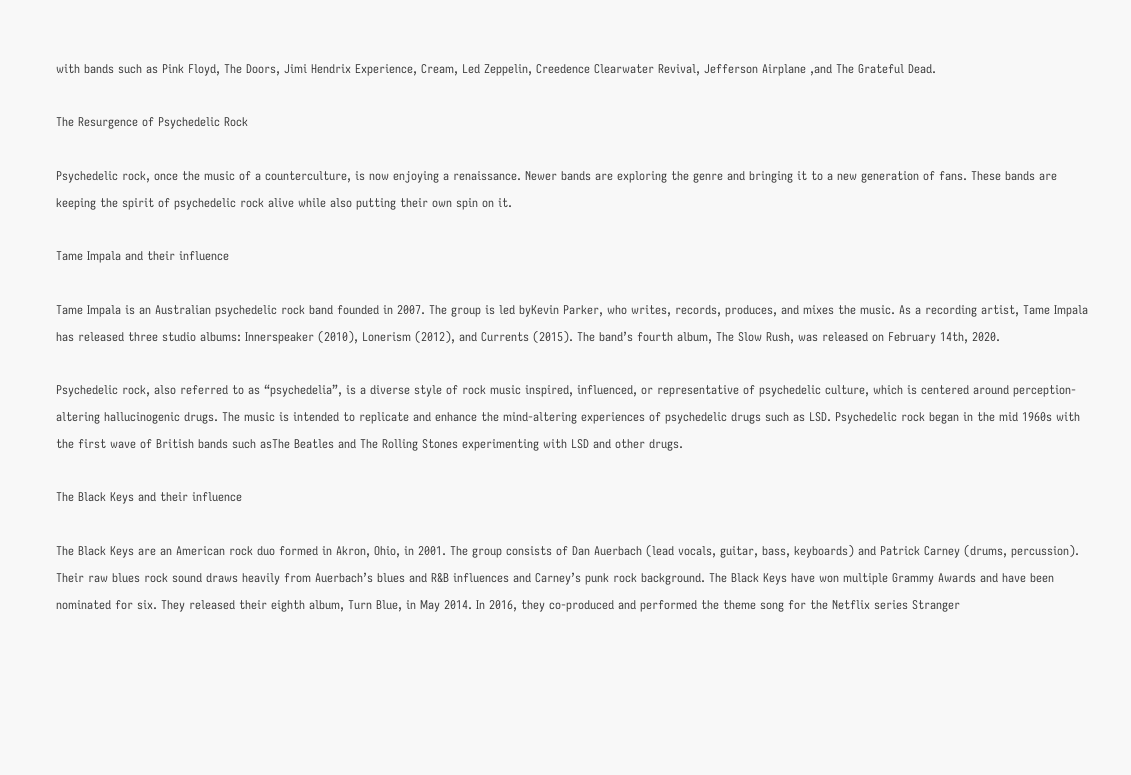with bands such as Pink Floyd, The Doors, Jimi Hendrix Experience, Cream, Led Zeppelin, Creedence Clearwater Revival, Jefferson Airplane ,and The Grateful Dead.

The Resurgence of Psychedelic Rock

Psychedelic rock, once the music of a counterculture, is now enjoying a renaissance. Newer bands are exploring the genre and bringing it to a new generation of fans. These bands are keeping the spirit of psychedelic rock alive while also putting their own spin on it.

Tame Impala and their influence

Tame Impala is an Australian psychedelic rock band founded in 2007. The group is led byKevin Parker, who writes, records, produces, and mixes the music. As a recording artist, Tame Impala has released three studio albums: Innerspeaker (2010), Lonerism (2012), and Currents (2015). The band’s fourth album, The Slow Rush, was released on February 14th, 2020.

Psychedelic rock, also referred to as “psychedelia”, is a diverse style of rock music inspired, influenced, or representative of psychedelic culture, which is centered around perception-altering hallucinogenic drugs. The music is intended to replicate and enhance the mind-altering experiences of psychedelic drugs such as LSD. Psychedelic rock began in the mid 1960s with the first wave of British bands such asThe Beatles and The Rolling Stones experimenting with LSD and other drugs.

The Black Keys and their influence

The Black Keys are an American rock duo formed in Akron, Ohio, in 2001. The group consists of Dan Auerbach (lead vocals, guitar, bass, keyboards) and Patrick Carney (drums, percussion). Their raw blues rock sound draws heavily from Auerbach’s blues and R&B influences and Carney’s punk rock background. The Black Keys have won multiple Grammy Awards and have been nominated for six. They released their eighth album, Turn Blue, in May 2014. In 2016, they co-produced and performed the theme song for the Netflix series Stranger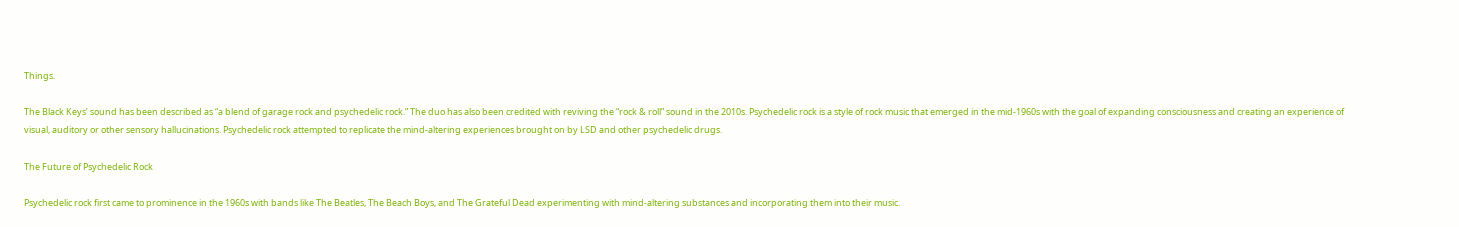Things.

The Black Keys’ sound has been described as “a blend of garage rock and psychedelic rock.” The duo has also been credited with reviving the “rock & roll” sound in the 2010s. Psychedelic rock is a style of rock music that emerged in the mid-1960s with the goal of expanding consciousness and creating an experience of visual, auditory or other sensory hallucinations. Psychedelic rock attempted to replicate the mind-altering experiences brought on by LSD and other psychedelic drugs.

The Future of Psychedelic Rock

Psychedelic rock first came to prominence in the 1960s with bands like The Beatles, The Beach Boys, and The Grateful Dead experimenting with mind-altering substances and incorporating them into their music.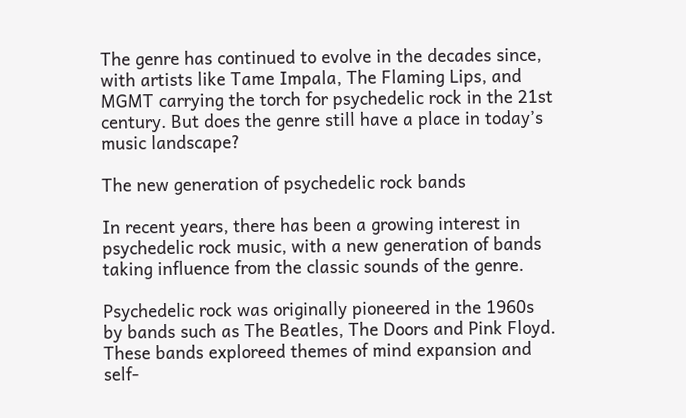The genre has continued to evolve in the decades since, with artists like Tame Impala, The Flaming Lips, and MGMT carrying the torch for psychedelic rock in the 21st century. But does the genre still have a place in today’s music landscape?

The new generation of psychedelic rock bands

In recent years, there has been a growing interest in psychedelic rock music, with a new generation of bands taking influence from the classic sounds of the genre.

Psychedelic rock was originally pioneered in the 1960s by bands such as The Beatles, The Doors and Pink Floyd. These bands exploreed themes of mind expansion and self-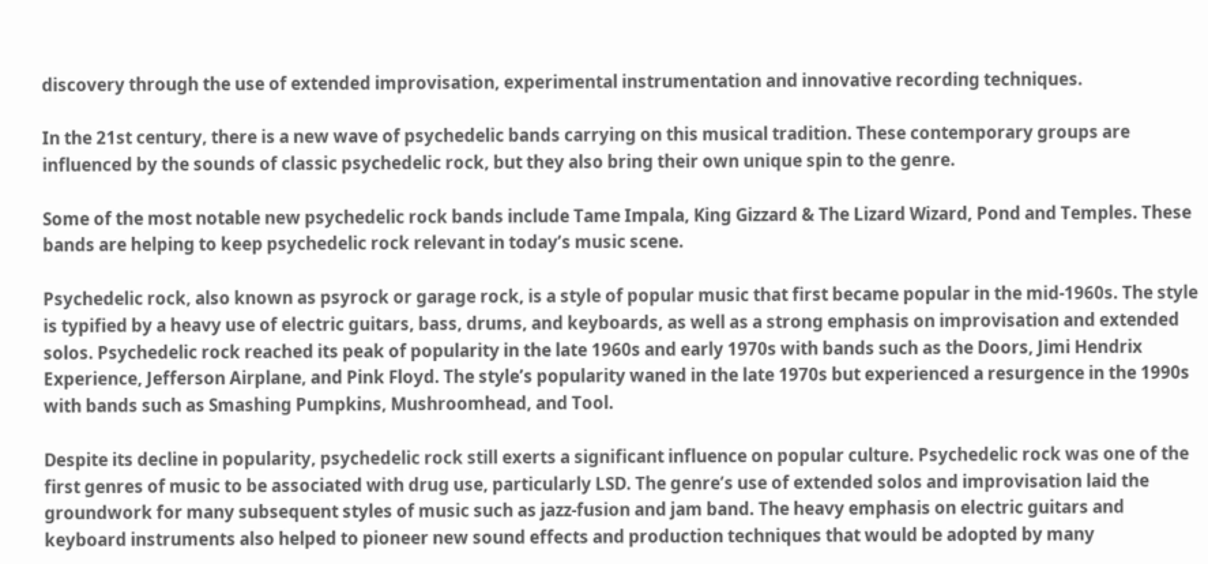discovery through the use of extended improvisation, experimental instrumentation and innovative recording techniques.

In the 21st century, there is a new wave of psychedelic bands carrying on this musical tradition. These contemporary groups are influenced by the sounds of classic psychedelic rock, but they also bring their own unique spin to the genre.

Some of the most notable new psychedelic rock bands include Tame Impala, King Gizzard & The Lizard Wizard, Pond and Temples. These bands are helping to keep psychedelic rock relevant in today’s music scene.

Psychedelic rock, also known as psyrock or garage rock, is a style of popular music that first became popular in the mid-1960s. The style is typified by a heavy use of electric guitars, bass, drums, and keyboards, as well as a strong emphasis on improvisation and extended solos. Psychedelic rock reached its peak of popularity in the late 1960s and early 1970s with bands such as the Doors, Jimi Hendrix Experience, Jefferson Airplane, and Pink Floyd. The style’s popularity waned in the late 1970s but experienced a resurgence in the 1990s with bands such as Smashing Pumpkins, Mushroomhead, and Tool.

Despite its decline in popularity, psychedelic rock still exerts a significant influence on popular culture. Psychedelic rock was one of the first genres of music to be associated with drug use, particularly LSD. The genre’s use of extended solos and improvisation laid the groundwork for many subsequent styles of music such as jazz-fusion and jam band. The heavy emphasis on electric guitars and keyboard instruments also helped to pioneer new sound effects and production techniques that would be adopted by many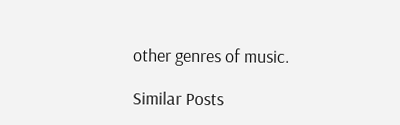other genres of music.

Similar Posts